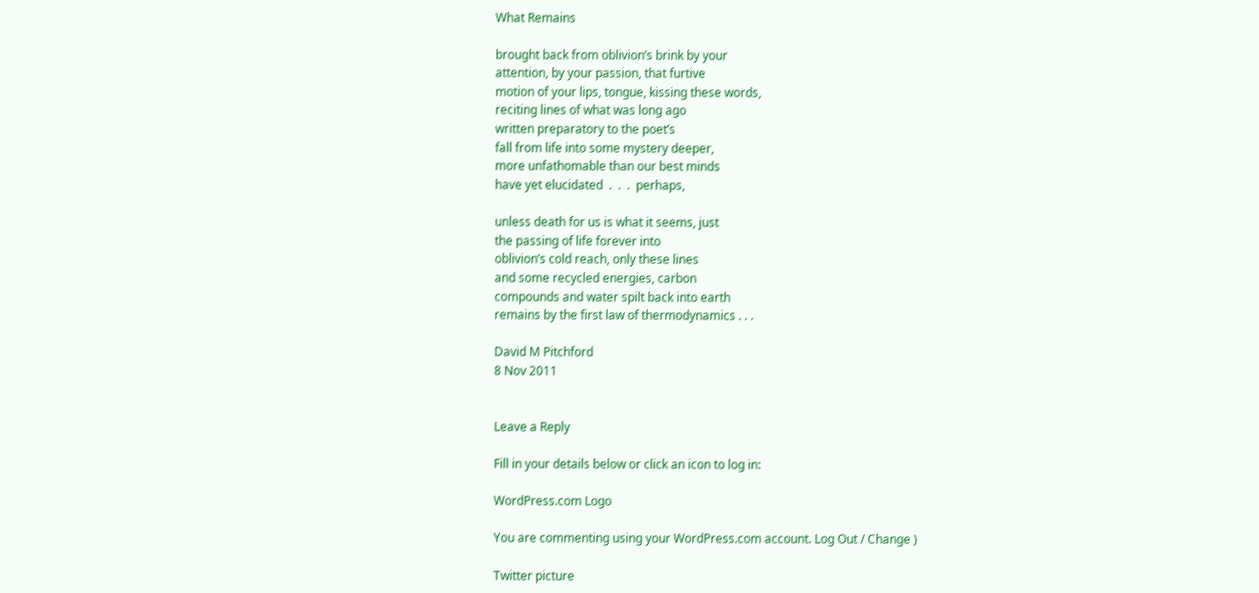What Remains

brought back from oblivion’s brink by your
attention, by your passion, that furtive
motion of your lips, tongue, kissing these words,
reciting lines of what was long ago
written preparatory to the poet’s
fall from life into some mystery deeper,
more unfathomable than our best minds
have yet elucidated  .  .  .  perhaps,

unless death for us is what it seems, just
the passing of life forever into
oblivion’s cold reach, only these lines
and some recycled energies, carbon
compounds and water spilt back into earth
remains by the first law of thermodynamics . . .

David M Pitchford
8 Nov 2011


Leave a Reply

Fill in your details below or click an icon to log in:

WordPress.com Logo

You are commenting using your WordPress.com account. Log Out / Change )

Twitter picture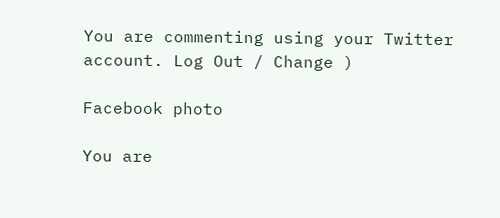You are commenting using your Twitter account. Log Out / Change )

Facebook photo

You are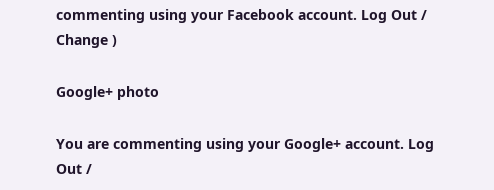commenting using your Facebook account. Log Out / Change )

Google+ photo

You are commenting using your Google+ account. Log Out /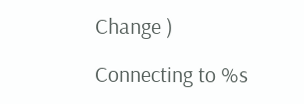Change )

Connecting to %s